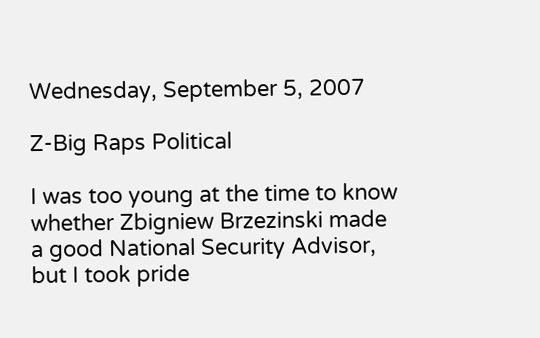Wednesday, September 5, 2007

Z-Big Raps Political

I was too young at the time to know whether Zbigniew Brzezinski made a good National Security Advisor, but I took pride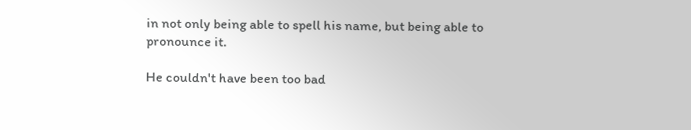in not only being able to spell his name, but being able to pronounce it.

He couldn't have been too bad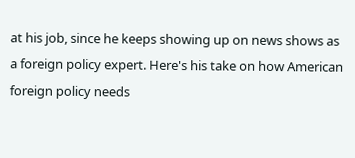at his job, since he keeps showing up on news shows as a foreign policy expert. Here's his take on how American foreign policy needs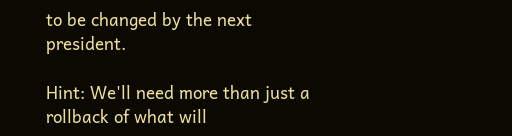to be changed by the next president.

Hint: We'll need more than just a rollback of what will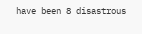have been 8 disastrous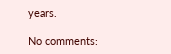years.

No comments: